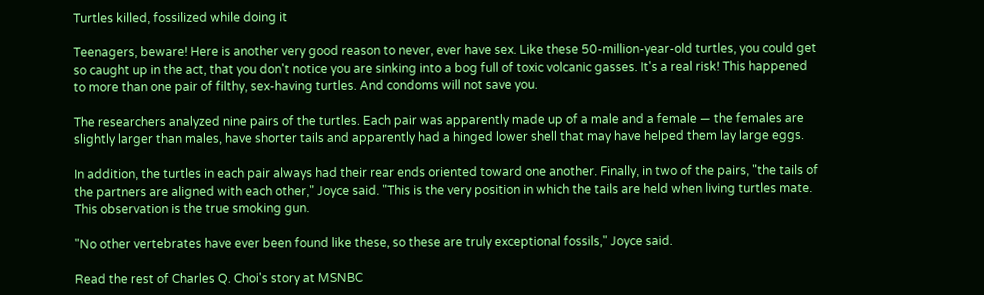Turtles killed, fossilized while doing it

Teenagers, beware! Here is another very good reason to never, ever have sex. Like these 50-million-year-old turtles, you could get so caught up in the act, that you don't notice you are sinking into a bog full of toxic volcanic gasses. It's a real risk! This happened to more than one pair of filthy, sex-having turtles. And condoms will not save you.

The researchers analyzed nine pairs of the turtles. Each pair was apparently made up of a male and a female — the females are slightly larger than males, have shorter tails and apparently had a hinged lower shell that may have helped them lay large eggs.

In addition, the turtles in each pair always had their rear ends oriented toward one another. Finally, in two of the pairs, "the tails of the partners are aligned with each other," Joyce said. "This is the very position in which the tails are held when living turtles mate. This observation is the true smoking gun.

"No other vertebrates have ever been found like these, so these are truly exceptional fossils," Joyce said.

Read the rest of Charles Q. Choi's story at MSNBC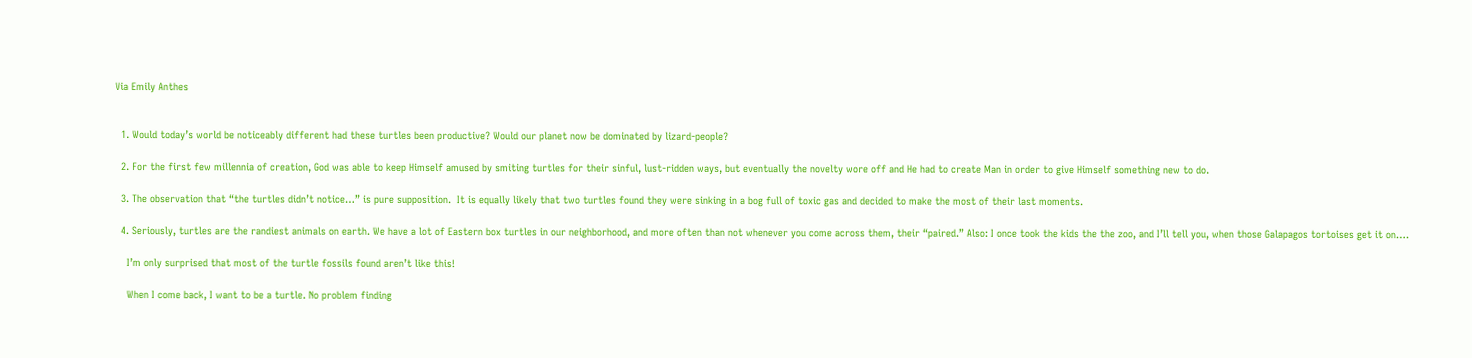Via Emily Anthes


  1. Would today’s world be noticeably different had these turtles been productive? Would our planet now be dominated by lizard-people?

  2. For the first few millennia of creation, God was able to keep Himself amused by smiting turtles for their sinful, lust-ridden ways, but eventually the novelty wore off and He had to create Man in order to give Himself something new to do.

  3. The observation that “the turtles didn’t notice…” is pure supposition.  It is equally likely that two turtles found they were sinking in a bog full of toxic gas and decided to make the most of their last moments.

  4. Seriously, turtles are the randiest animals on earth. We have a lot of Eastern box turtles in our neighborhood, and more often than not whenever you come across them, their “paired.” Also: I once took the kids the the zoo, and I’ll tell you, when those Galapagos tortoises get it on….

    I’m only surprised that most of the turtle fossils found aren’t like this!

    When I come back, I want to be a turtle. No problem finding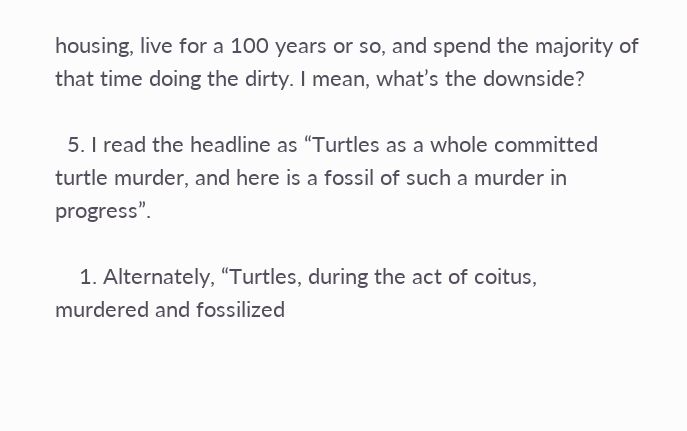housing, live for a 100 years or so, and spend the majority of that time doing the dirty. I mean, what’s the downside?

  5. I read the headline as “Turtles as a whole committed turtle murder, and here is a fossil of such a murder in progress”.

    1. Alternately, “Turtles, during the act of coitus,  murdered and fossilized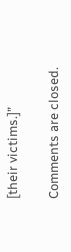[their victims.]”

Comments are closed.